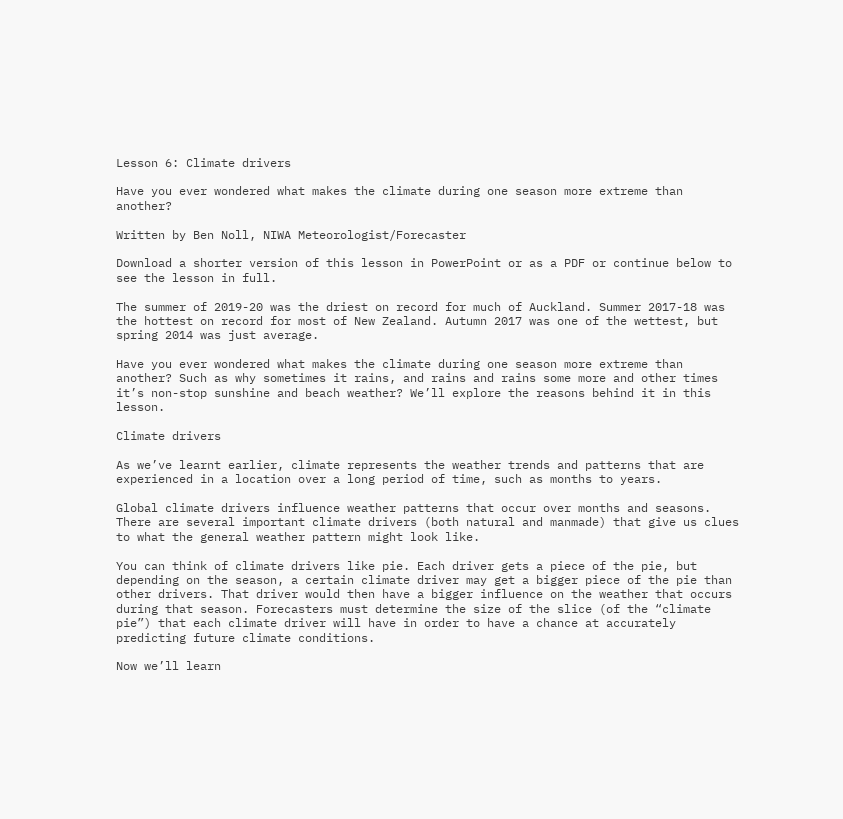Lesson 6: Climate drivers

Have you ever wondered what makes the climate during one season more extreme than another?

Written by Ben Noll, NIWA Meteorologist/Forecaster

Download a shorter version of this lesson in PowerPoint or as a PDF or continue below to see the lesson in full.

The summer of 2019-20 was the driest on record for much of Auckland. Summer 2017-18 was the hottest on record for most of New Zealand. Autumn 2017 was one of the wettest, but spring 2014 was just average.

Have you ever wondered what makes the climate during one season more extreme than another? Such as why sometimes it rains, and rains and rains some more and other times it’s non-stop sunshine and beach weather? We’ll explore the reasons behind it in this lesson.

Climate drivers

As we’ve learnt earlier, climate represents the weather trends and patterns that are experienced in a location over a long period of time, such as months to years.

Global climate drivers influence weather patterns that occur over months and seasons. There are several important climate drivers (both natural and manmade) that give us clues to what the general weather pattern might look like.

You can think of climate drivers like pie. Each driver gets a piece of the pie, but depending on the season, a certain climate driver may get a bigger piece of the pie than other drivers. That driver would then have a bigger influence on the weather that occurs during that season. Forecasters must determine the size of the slice (of the “climate pie”) that each climate driver will have in order to have a chance at accurately predicting future climate conditions.

Now we’ll learn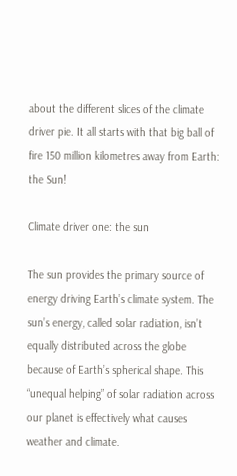about the different slices of the climate driver pie. It all starts with that big ball of fire 150 million kilometres away from Earth: the Sun!

Climate driver one: the sun

The sun provides the primary source of energy driving Earth’s climate system. The sun’s energy, called solar radiation, isn’t equally distributed across the globe because of Earth’s spherical shape. This “unequal helping” of solar radiation across our planet is effectively what causes weather and climate.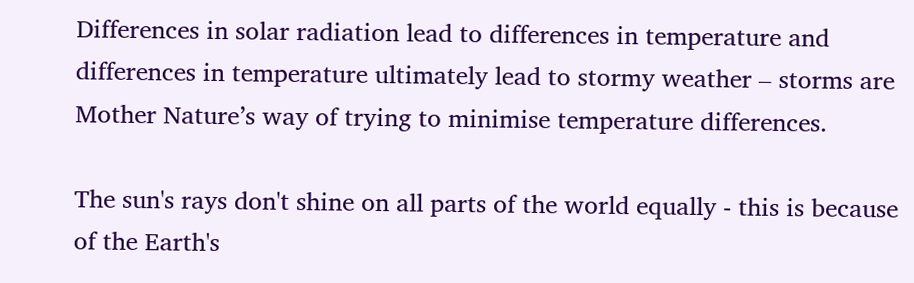Differences in solar radiation lead to differences in temperature and differences in temperature ultimately lead to stormy weather – storms are Mother Nature’s way of trying to minimise temperature differences.

The sun's rays don't shine on all parts of the world equally - this is because of the Earth's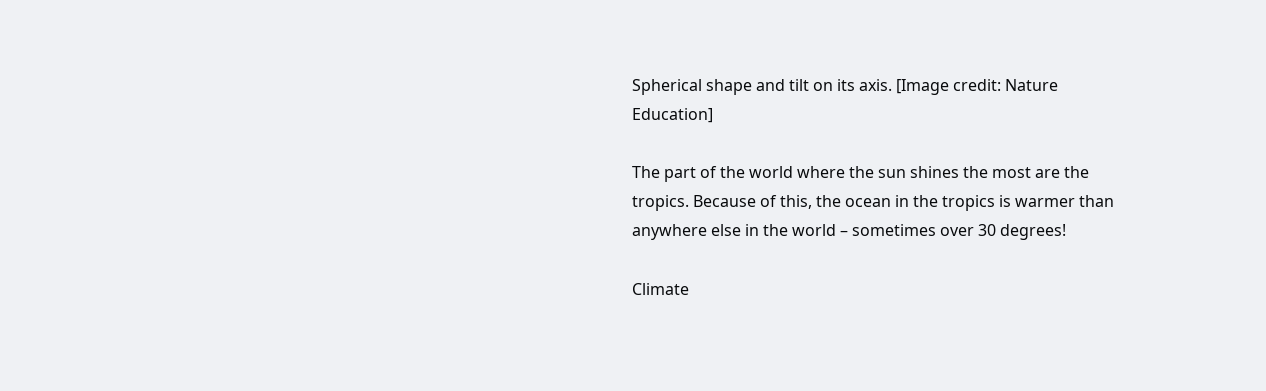Spherical shape and tilt on its axis. [Image credit: Nature Education]

The part of the world where the sun shines the most are the tropics. Because of this, the ocean in the tropics is warmer than anywhere else in the world – sometimes over 30 degrees!

Climate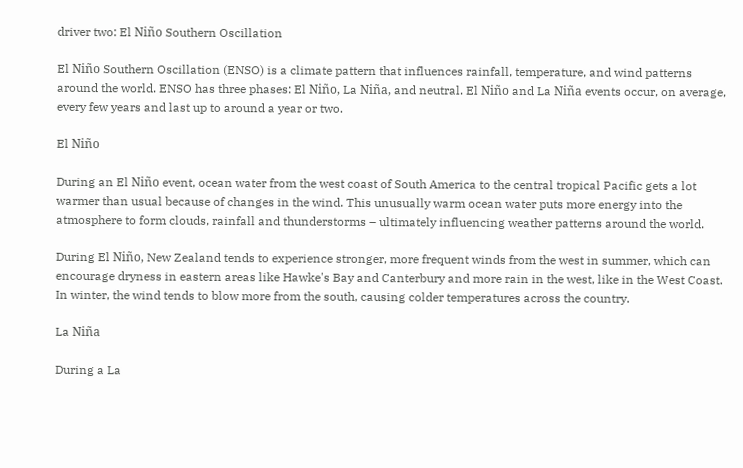driver two: El Niño Southern Oscillation

El Niño Southern Oscillation (ENSO) is a climate pattern that influences rainfall, temperature, and wind patterns around the world. ENSO has three phases: El Niño, La Niña, and neutral. El Niño and La Niña events occur, on average, every few years and last up to around a year or two.

El Niño

During an El Niño event, ocean water from the west coast of South America to the central tropical Pacific gets a lot warmer than usual because of changes in the wind. This unusually warm ocean water puts more energy into the atmosphere to form clouds, rainfall and thunderstorms – ultimately influencing weather patterns around the world.

During El Niño, New Zealand tends to experience stronger, more frequent winds from the west in summer, which can encourage dryness in eastern areas like Hawke's Bay and Canterbury and more rain in the west, like in the West Coast. In winter, the wind tends to blow more from the south, causing colder temperatures across the country.

La Niña

During a La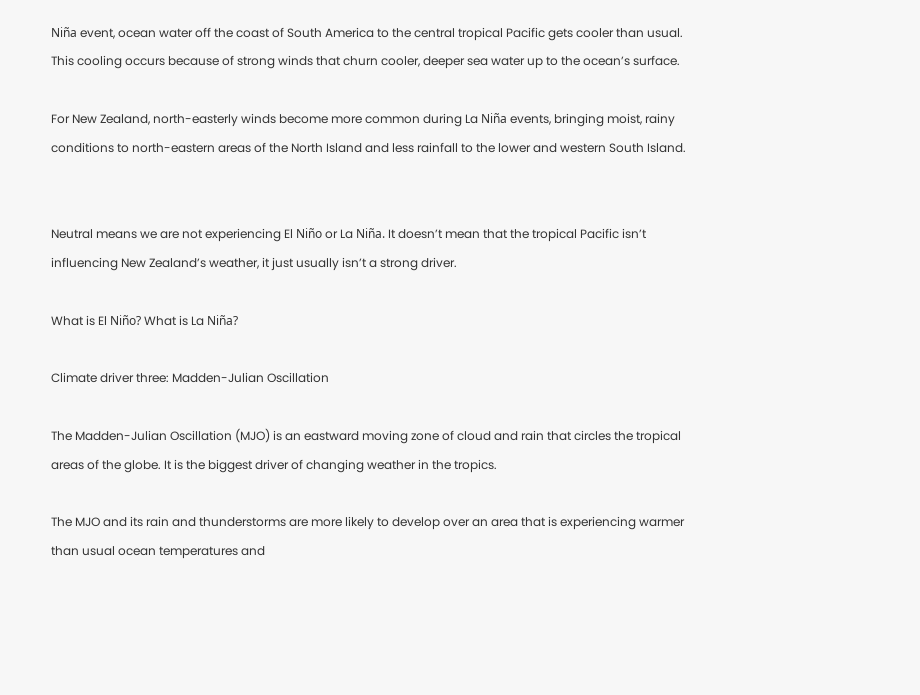Niña event, ocean water off the coast of South America to the central tropical Pacific gets cooler than usual. This cooling occurs because of strong winds that churn cooler, deeper sea water up to the ocean’s surface.

For New Zealand, north-easterly winds become more common during La Niña events, bringing moist, rainy conditions to north-eastern areas of the North Island and less rainfall to the lower and western South Island.


Neutral means we are not experiencing El Niño or La Niña. It doesn’t mean that the tropical Pacific isn’t influencing New Zealand’s weather, it just usually isn’t a strong driver.

What is El Niño? What is La Niña?

Climate driver three: Madden-Julian Oscillation

The Madden-Julian Oscillation (MJO) is an eastward moving zone of cloud and rain that circles the tropical areas of the globe. It is the biggest driver of changing weather in the tropics.

The MJO and its rain and thunderstorms are more likely to develop over an area that is experiencing warmer than usual ocean temperatures and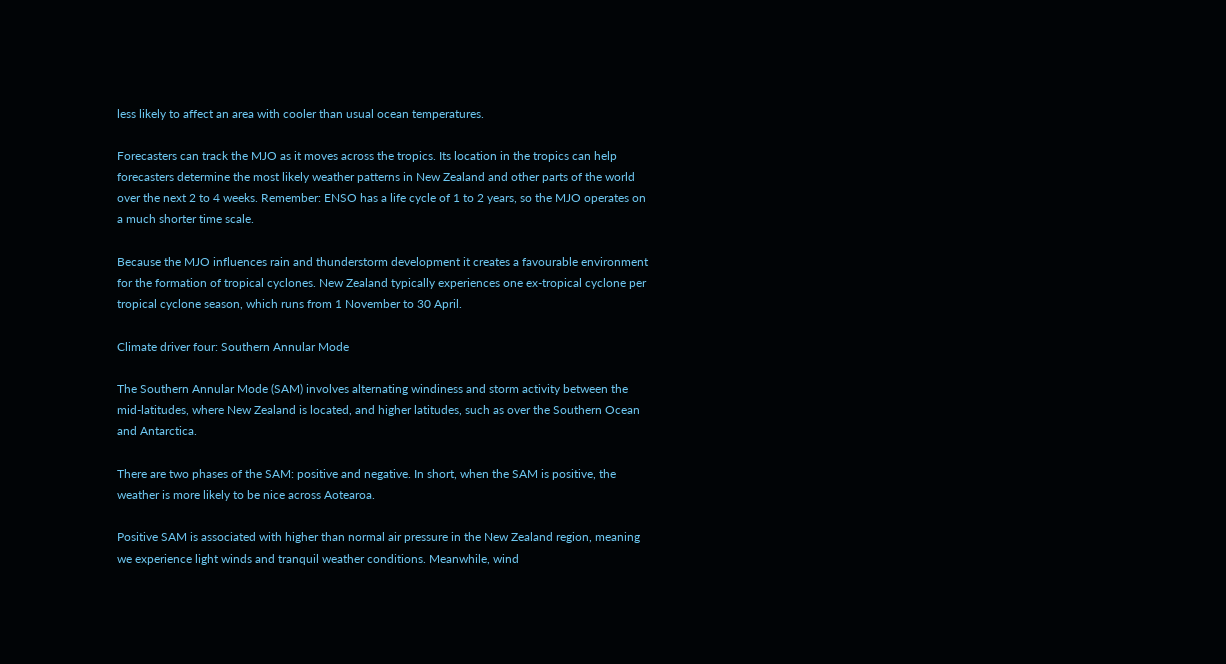less likely to affect an area with cooler than usual ocean temperatures.

Forecasters can track the MJO as it moves across the tropics. Its location in the tropics can help forecasters determine the most likely weather patterns in New Zealand and other parts of the world over the next 2 to 4 weeks. Remember: ENSO has a life cycle of 1 to 2 years, so the MJO operates on a much shorter time scale.

Because the MJO influences rain and thunderstorm development it creates a favourable environment for the formation of tropical cyclones. New Zealand typically experiences one ex-tropical cyclone per tropical cyclone season, which runs from 1 November to 30 April.

Climate driver four: Southern Annular Mode

The Southern Annular Mode (SAM) involves alternating windiness and storm activity between the mid-latitudes, where New Zealand is located, and higher latitudes, such as over the Southern Ocean and Antarctica.

There are two phases of the SAM: positive and negative. In short, when the SAM is positive, the weather is more likely to be nice across Aotearoa.

Positive SAM is associated with higher than normal air pressure in the New Zealand region, meaning we experience light winds and tranquil weather conditions. Meanwhile, wind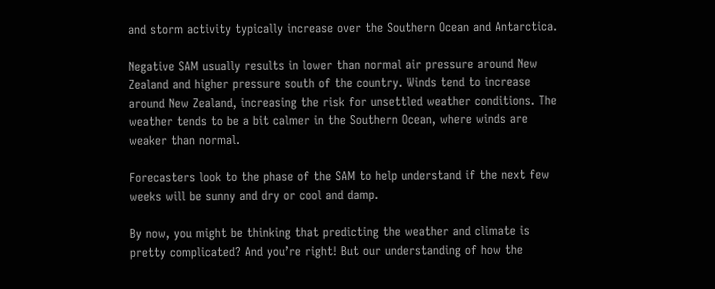and storm activity typically increase over the Southern Ocean and Antarctica.

Negative SAM usually results in lower than normal air pressure around New Zealand and higher pressure south of the country. Winds tend to increase around New Zealand, increasing the risk for unsettled weather conditions. The weather tends to be a bit calmer in the Southern Ocean, where winds are weaker than normal.

Forecasters look to the phase of the SAM to help understand if the next few weeks will be sunny and dry or cool and damp.

By now, you might be thinking that predicting the weather and climate is pretty complicated? And you’re right! But our understanding of how the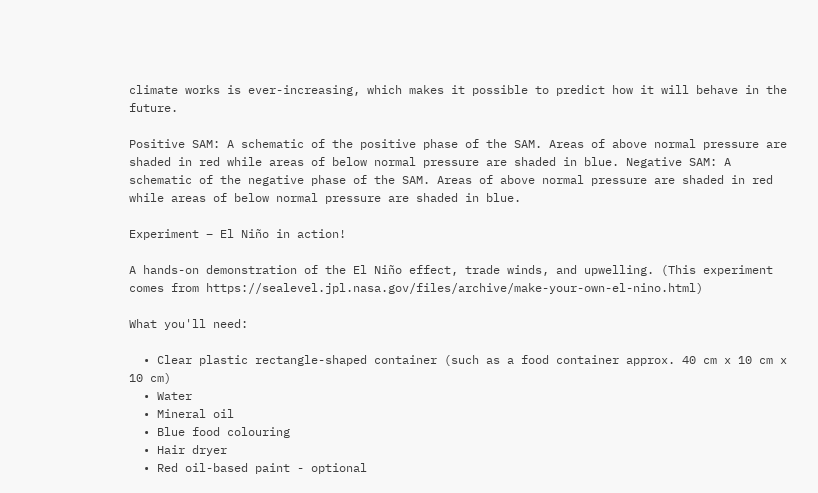climate works is ever-increasing, which makes it possible to predict how it will behave in the future.

Positive SAM: A schematic of the positive phase of the SAM. Areas of above normal pressure are shaded in red while areas of below normal pressure are shaded in blue. Negative SAM: A schematic of the negative phase of the SAM. Areas of above normal pressure are shaded in red while areas of below normal pressure are shaded in blue.

Experiment – El Niño in action!

A hands-on demonstration of the El Niño effect, trade winds, and upwelling. (This experiment comes from https://sealevel.jpl.nasa.gov/files/archive/make-your-own-el-nino.html)

What you'll need:

  • Clear plastic rectangle-shaped container (such as a food container approx. 40 cm x 10 cm x 10 cm)
  • Water
  • Mineral oil
  • Blue food colouring
  • Hair dryer
  • Red oil-based paint - optional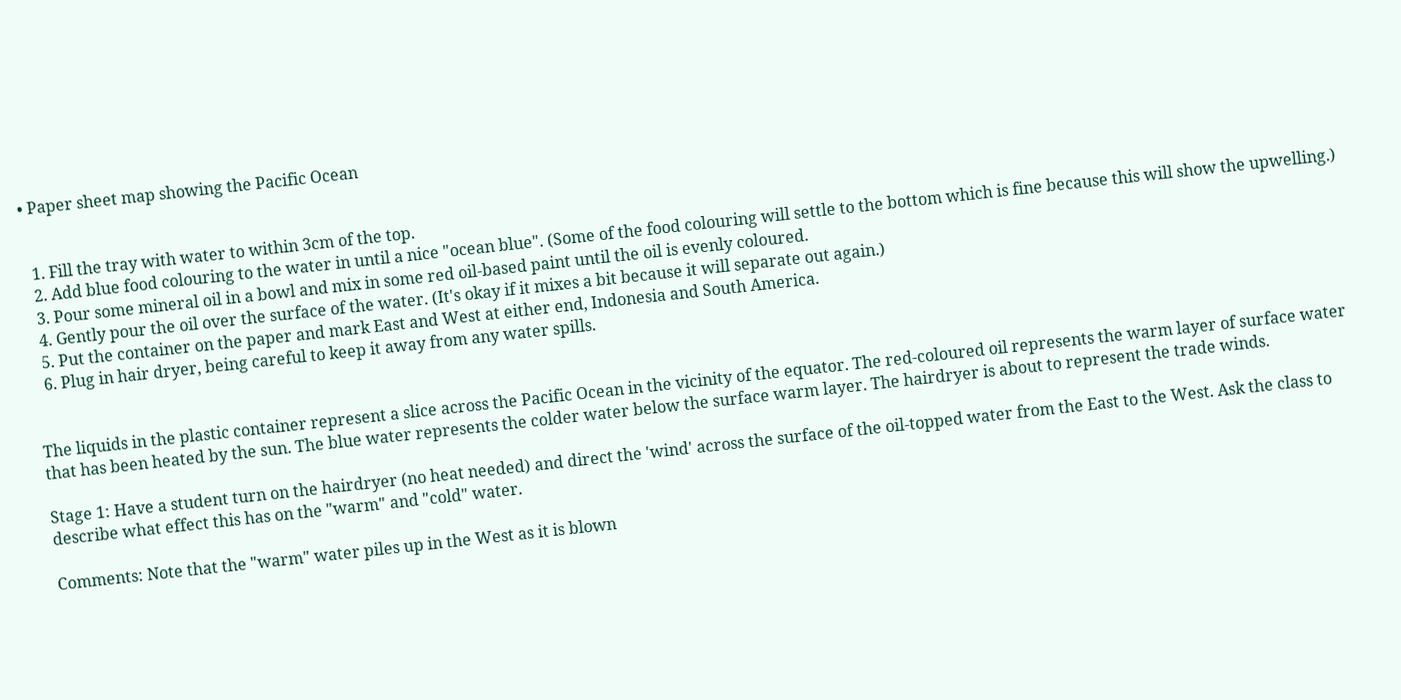• Paper sheet map showing the Pacific Ocean


  1. Fill the tray with water to within 3cm of the top.
  2. Add blue food colouring to the water in until a nice "ocean blue". (Some of the food colouring will settle to the bottom which is fine because this will show the upwelling.)
  3. Pour some mineral oil in a bowl and mix in some red oil-based paint until the oil is evenly coloured.
  4. Gently pour the oil over the surface of the water. (It's okay if it mixes a bit because it will separate out again.)
  5. Put the container on the paper and mark East and West at either end, Indonesia and South America.
  6. Plug in hair dryer, being careful to keep it away from any water spills.


The liquids in the plastic container represent a slice across the Pacific Ocean in the vicinity of the equator. The red-coloured oil represents the warm layer of surface water that has been heated by the sun. The blue water represents the colder water below the surface warm layer. The hairdryer is about to represent the trade winds.

Stage 1: Have a student turn on the hairdryer (no heat needed) and direct the 'wind' across the surface of the oil-topped water from the East to the West. Ask the class to describe what effect this has on the "warm" and "cold" water.

Comments: Note that the "warm" water piles up in the West as it is blown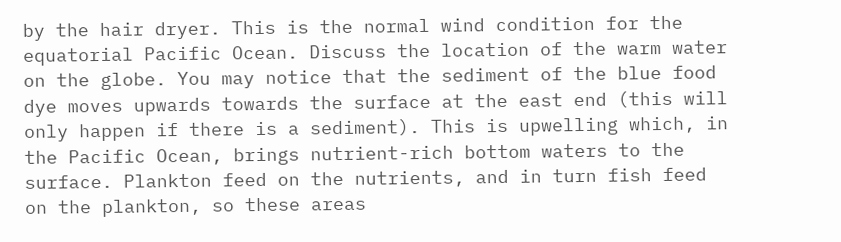by the hair dryer. This is the normal wind condition for the equatorial Pacific Ocean. Discuss the location of the warm water on the globe. You may notice that the sediment of the blue food dye moves upwards towards the surface at the east end (this will only happen if there is a sediment). This is upwelling which, in the Pacific Ocean, brings nutrient-rich bottom waters to the surface. Plankton feed on the nutrients, and in turn fish feed on the plankton, so these areas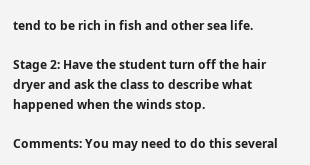tend to be rich in fish and other sea life.

Stage 2: Have the student turn off the hair dryer and ask the class to describe what happened when the winds stop.

Comments: You may need to do this several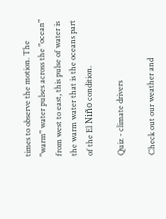times to observe the motion. The "warm" water pulses across the "ocean" from west to east, this pulse of water is the warm water that is the oceans part of the El Niño condition.

Quiz - climate drivers

Check out our weather and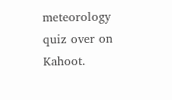meteorology quiz over on Kahoot.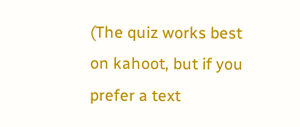(The quiz works best on kahoot, but if you prefer a text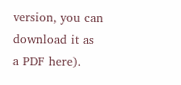version, you can download it as a PDF here).